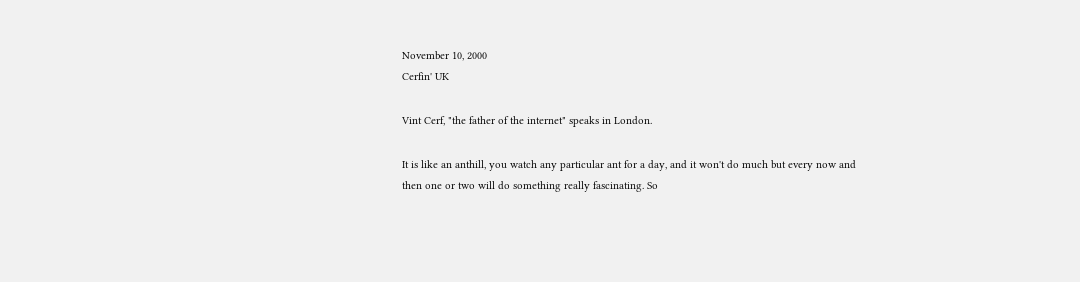November 10, 2000
Cerfin' UK

Vint Cerf, "the father of the internet" speaks in London.

It is like an anthill, you watch any particular ant for a day, and it won't do much but every now and then one or two will do something really fascinating. So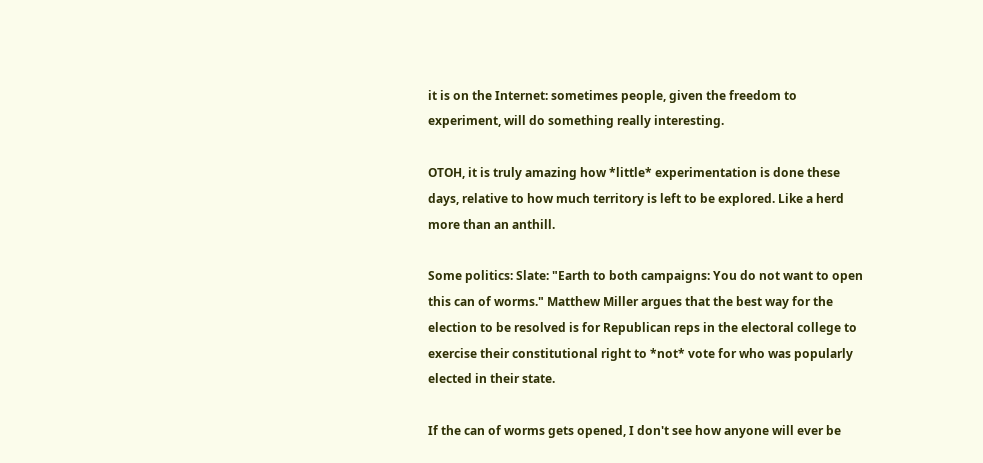it is on the Internet: sometimes people, given the freedom to experiment, will do something really interesting.

OTOH, it is truly amazing how *little* experimentation is done these days, relative to how much territory is left to be explored. Like a herd more than an anthill.

Some politics: Slate: "Earth to both campaigns: You do not want to open this can of worms." Matthew Miller argues that the best way for the election to be resolved is for Republican reps in the electoral college to exercise their constitutional right to *not* vote for who was popularly elected in their state.

If the can of worms gets opened, I don't see how anyone will ever be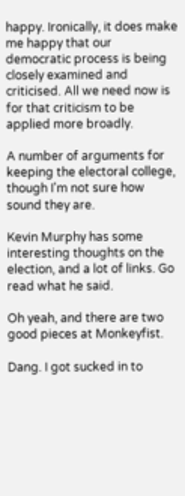happy. Ironically, it does make me happy that our democratic process is being closely examined and criticised. All we need now is for that criticism to be applied more broadly.

A number of arguments for keeping the electoral college, though I'm not sure how sound they are.

Kevin Murphy has some interesting thoughts on the election, and a lot of links. Go read what he said.

Oh yeah, and there are two good pieces at Monkeyfist.

Dang. I got sucked in to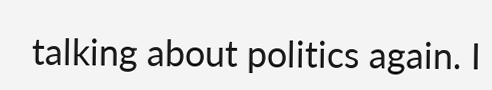talking about politics again. I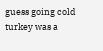guess going cold turkey was a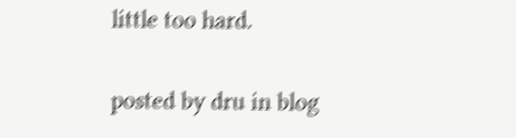little too hard.

posted by dru in blog